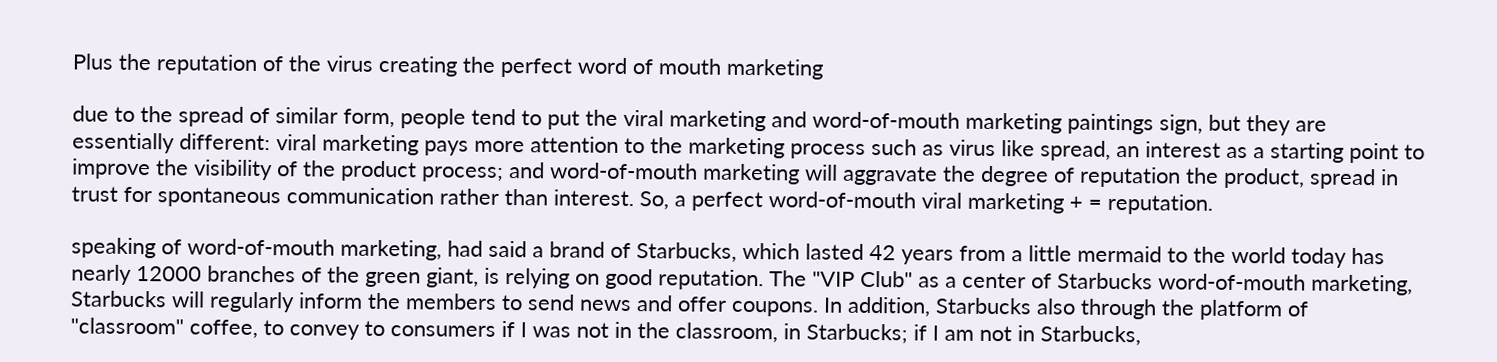Plus the reputation of the virus creating the perfect word of mouth marketing

due to the spread of similar form, people tend to put the viral marketing and word-of-mouth marketing paintings sign, but they are essentially different: viral marketing pays more attention to the marketing process such as virus like spread, an interest as a starting point to improve the visibility of the product process; and word-of-mouth marketing will aggravate the degree of reputation the product, spread in trust for spontaneous communication rather than interest. So, a perfect word-of-mouth viral marketing + = reputation.

speaking of word-of-mouth marketing, had said a brand of Starbucks, which lasted 42 years from a little mermaid to the world today has nearly 12000 branches of the green giant, is relying on good reputation. The "VIP Club" as a center of Starbucks word-of-mouth marketing, Starbucks will regularly inform the members to send news and offer coupons. In addition, Starbucks also through the platform of "classroom" coffee, to convey to consumers if I was not in the classroom, in Starbucks; if I am not in Starbucks,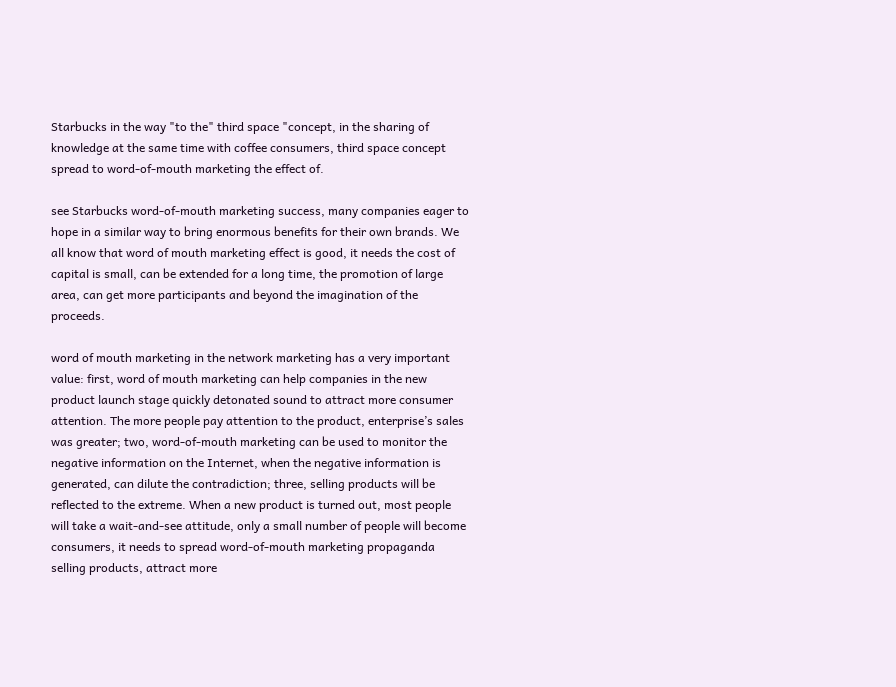Starbucks in the way "to the" third space "concept, in the sharing of knowledge at the same time with coffee consumers, third space concept spread to word-of-mouth marketing the effect of.

see Starbucks word-of-mouth marketing success, many companies eager to hope in a similar way to bring enormous benefits for their own brands. We all know that word of mouth marketing effect is good, it needs the cost of capital is small, can be extended for a long time, the promotion of large area, can get more participants and beyond the imagination of the proceeds.

word of mouth marketing in the network marketing has a very important value: first, word of mouth marketing can help companies in the new product launch stage quickly detonated sound to attract more consumer attention. The more people pay attention to the product, enterprise’s sales was greater; two, word-of-mouth marketing can be used to monitor the negative information on the Internet, when the negative information is generated, can dilute the contradiction; three, selling products will be reflected to the extreme. When a new product is turned out, most people will take a wait-and-see attitude, only a small number of people will become consumers, it needs to spread word-of-mouth marketing propaganda selling products, attract more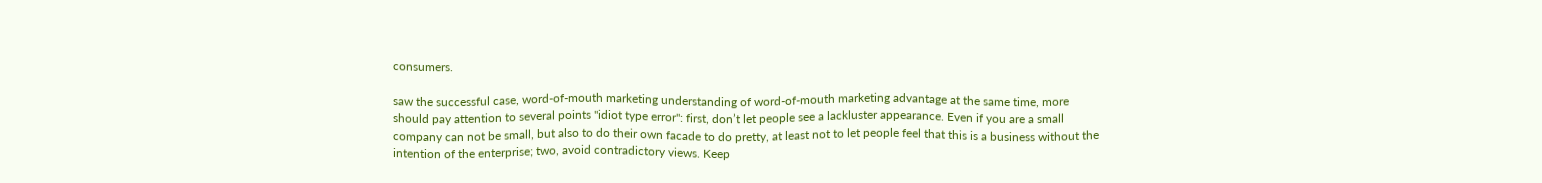consumers.

saw the successful case, word-of-mouth marketing understanding of word-of-mouth marketing advantage at the same time, more should pay attention to several points "idiot type error": first, don’t let people see a lackluster appearance. Even if you are a small company can not be small, but also to do their own facade to do pretty, at least not to let people feel that this is a business without the intention of the enterprise; two, avoid contradictory views. Keep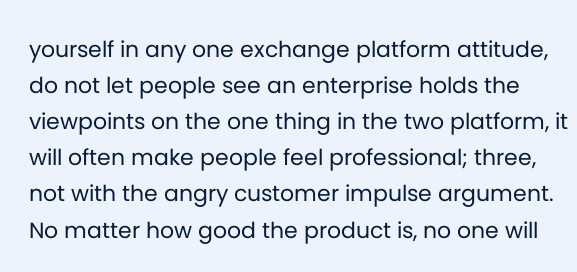yourself in any one exchange platform attitude, do not let people see an enterprise holds the viewpoints on the one thing in the two platform, it will often make people feel professional; three, not with the angry customer impulse argument. No matter how good the product is, no one will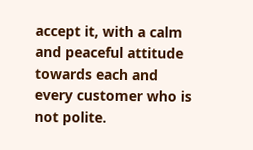accept it, with a calm and peaceful attitude towards each and every customer who is not polite.